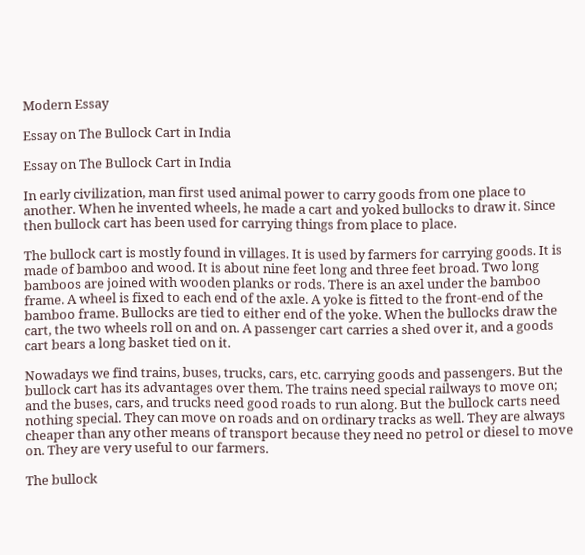Modern Essay

Essay on The Bullock Cart in India

Essay on The Bullock Cart in India

In early civilization, man first used animal power to carry goods from one place to another. When he invented wheels, he made a cart and yoked bullocks to draw it. Since then bullock cart has been used for carrying things from place to place.

The bullock cart is mostly found in villages. It is used by farmers for carrying goods. It is made of bamboo and wood. It is about nine feet long and three feet broad. Two long bamboos are joined with wooden planks or rods. There is an axel under the bamboo frame. A wheel is fixed to each end of the axle. A yoke is fitted to the front-end of the bamboo frame. Bullocks are tied to either end of the yoke. When the bullocks draw the cart, the two wheels roll on and on. A passenger cart carries a shed over it, and a goods cart bears a long basket tied on it.

Nowadays we find trains, buses, trucks, cars, etc. carrying goods and passengers. But the bullock cart has its advantages over them. The trains need special railways to move on; and the buses, cars, and trucks need good roads to run along. But the bullock carts need nothing special. They can move on roads and on ordinary tracks as well. They are always cheaper than any other means of transport because they need no petrol or diesel to move on. They are very useful to our farmers.

The bullock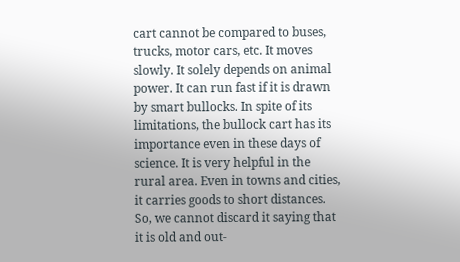cart cannot be compared to buses, trucks, motor cars, etc. It moves slowly. It solely depends on animal power. It can run fast if it is drawn by smart bullocks. In spite of its limitations, the bullock cart has its importance even in these days of science. It is very helpful in the rural area. Even in towns and cities, it carries goods to short distances. So, we cannot discard it saying that it is old and out-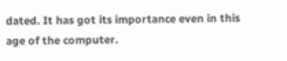dated. It has got its importance even in this age of the computer.